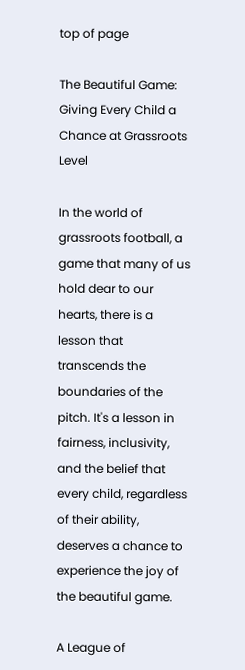top of page

The Beautiful Game: Giving Every Child a Chance at Grassroots Level

In the world of grassroots football, a game that many of us hold dear to our hearts, there is a lesson that transcends the boundaries of the pitch. It's a lesson in fairness, inclusivity, and the belief that every child, regardless of their ability, deserves a chance to experience the joy of the beautiful game.

A League of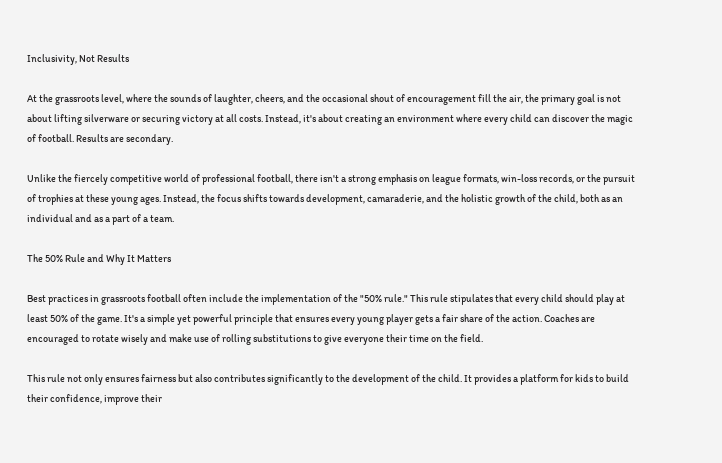Inclusivity, Not Results

At the grassroots level, where the sounds of laughter, cheers, and the occasional shout of encouragement fill the air, the primary goal is not about lifting silverware or securing victory at all costs. Instead, it's about creating an environment where every child can discover the magic of football. Results are secondary.

Unlike the fiercely competitive world of professional football, there isn't a strong emphasis on league formats, win-loss records, or the pursuit of trophies at these young ages. Instead, the focus shifts towards development, camaraderie, and the holistic growth of the child, both as an individual and as a part of a team.

The 50% Rule and Why It Matters

Best practices in grassroots football often include the implementation of the "50% rule." This rule stipulates that every child should play at least 50% of the game. It's a simple yet powerful principle that ensures every young player gets a fair share of the action. Coaches are encouraged to rotate wisely and make use of rolling substitutions to give everyone their time on the field.

This rule not only ensures fairness but also contributes significantly to the development of the child. It provides a platform for kids to build their confidence, improve their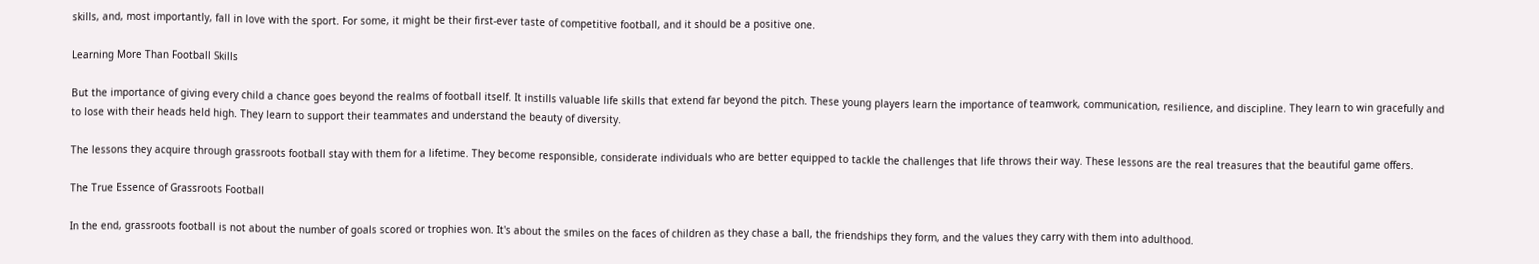skills, and, most importantly, fall in love with the sport. For some, it might be their first-ever taste of competitive football, and it should be a positive one.

Learning More Than Football Skills

But the importance of giving every child a chance goes beyond the realms of football itself. It instills valuable life skills that extend far beyond the pitch. These young players learn the importance of teamwork, communication, resilience, and discipline. They learn to win gracefully and to lose with their heads held high. They learn to support their teammates and understand the beauty of diversity.

The lessons they acquire through grassroots football stay with them for a lifetime. They become responsible, considerate individuals who are better equipped to tackle the challenges that life throws their way. These lessons are the real treasures that the beautiful game offers.

The True Essence of Grassroots Football

In the end, grassroots football is not about the number of goals scored or trophies won. It's about the smiles on the faces of children as they chase a ball, the friendships they form, and the values they carry with them into adulthood.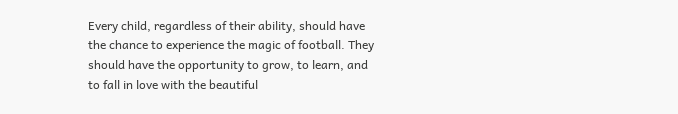Every child, regardless of their ability, should have the chance to experience the magic of football. They should have the opportunity to grow, to learn, and to fall in love with the beautiful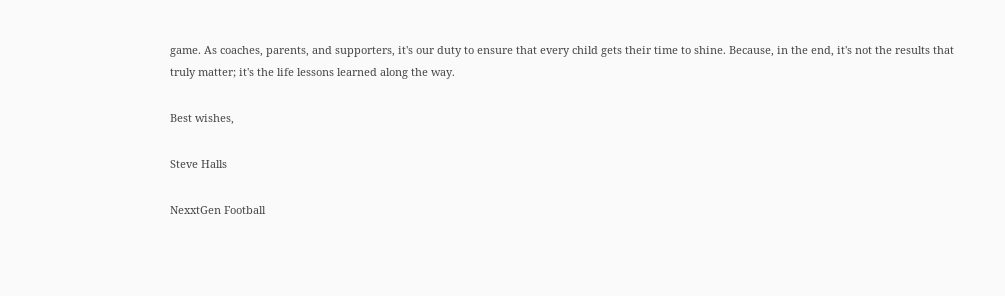game. As coaches, parents, and supporters, it's our duty to ensure that every child gets their time to shine. Because, in the end, it's not the results that truly matter; it's the life lessons learned along the way.

Best wishes,

Steve Halls

NexxtGen Football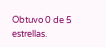Obtuvo 0 de 5 estrellas.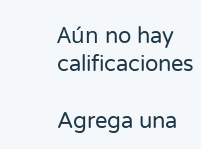Aún no hay calificaciones

Agrega una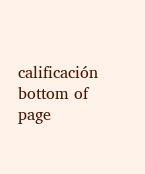calificación
bottom of page